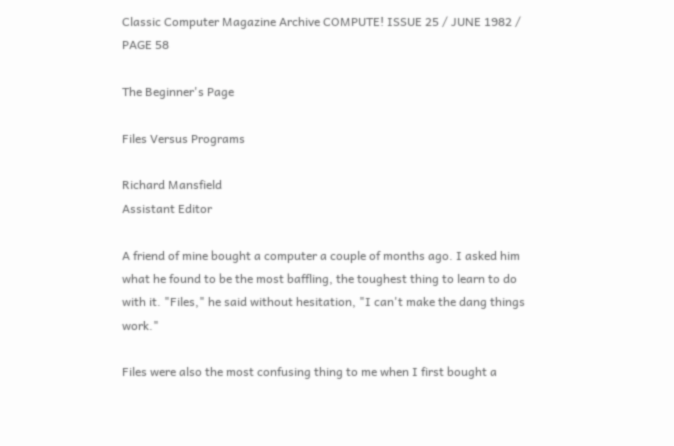Classic Computer Magazine Archive COMPUTE! ISSUE 25 / JUNE 1982 / PAGE 58

The Beginner's Page

Files Versus Programs

Richard Mansfield
Assistant Editor

A friend of mine bought a computer a couple of months ago. I asked him what he found to be the most baffling, the toughest thing to learn to do with it. "Files," he said without hesitation, "I can't make the dang things work."

Files were also the most confusing thing to me when I first bought a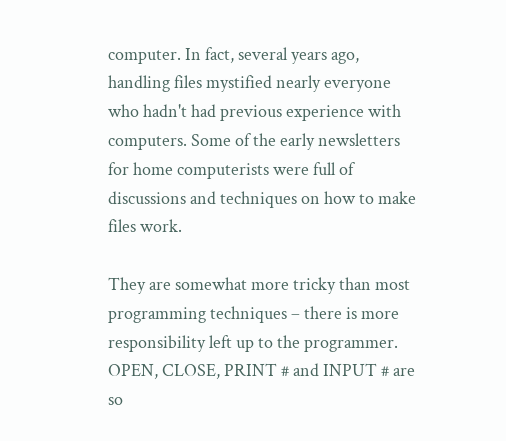computer. In fact, several years ago, handling files mystified nearly everyone who hadn't had previous experience with computers. Some of the early newsletters for home computerists were full of discussions and techniques on how to make files work.

They are somewhat more tricky than most programming techniques – there is more responsibility left up to the programmer. OPEN, CLOSE, PRINT # and INPUT # are so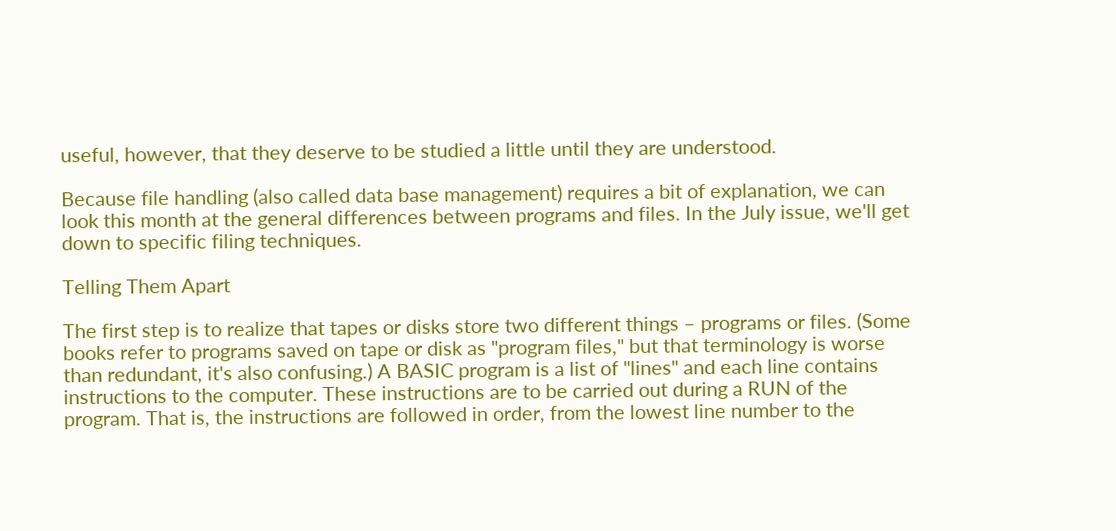useful, however, that they deserve to be studied a little until they are understood.

Because file handling (also called data base management) requires a bit of explanation, we can look this month at the general differences between programs and files. In the July issue, we'll get down to specific filing techniques.

Telling Them Apart

The first step is to realize that tapes or disks store two different things – programs or files. (Some books refer to programs saved on tape or disk as "program files," but that terminology is worse than redundant, it's also confusing.) A BASIC program is a list of "lines" and each line contains instructions to the computer. These instructions are to be carried out during a RUN of the program. That is, the instructions are followed in order, from the lowest line number to the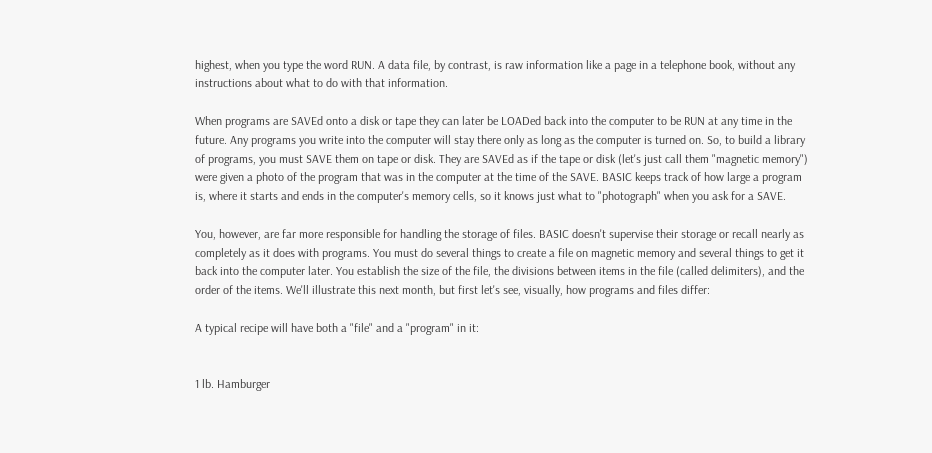highest, when you type the word RUN. A data file, by contrast, is raw information like a page in a telephone book, without any instructions about what to do with that information.

When programs are SAVEd onto a disk or tape they can later be LOADed back into the computer to be RUN at any time in the future. Any programs you write into the computer will stay there only as long as the computer is turned on. So, to build a library of programs, you must SAVE them on tape or disk. They are SAVEd as if the tape or disk (let's just call them "magnetic memory") were given a photo of the program that was in the computer at the time of the SAVE. BASIC keeps track of how large a program is, where it starts and ends in the computer's memory cells, so it knows just what to "photograph" when you ask for a SAVE.

You, however, are far more responsible for handling the storage of files. BASIC doesn't supervise their storage or recall nearly as completely as it does with programs. You must do several things to create a file on magnetic memory and several things to get it back into the computer later. You establish the size of the file, the divisions between items in the file (called delimiters), and the order of the items. We'll illustrate this next month, but first let's see, visually, how programs and files differ:

A typical recipe will have both a "file" and a "program" in it:


1 lb. Hamburger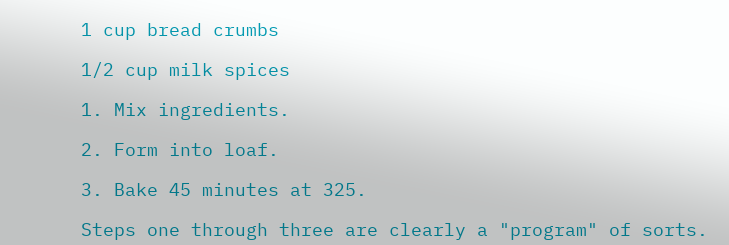1 cup bread crumbs

1/2 cup milk spices

1. Mix ingredients.

2. Form into loaf.

3. Bake 45 minutes at 325.

Steps one through three are clearly a "program" of sorts.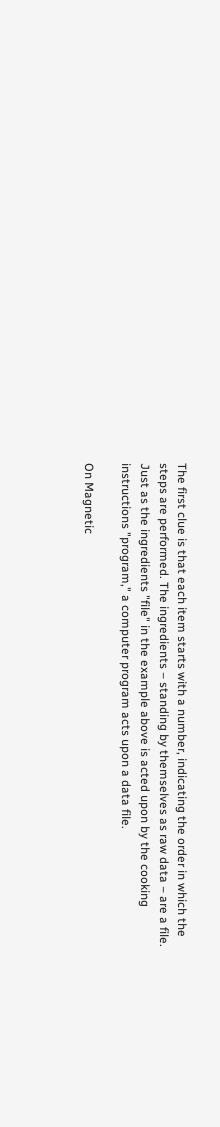The first clue is that each item starts with a number, indicating the order in which the steps are performed. The ingredients – standing by themselves as raw data – are a file. Just as the ingredients "file" in the example above is acted upon by the cooking instructions "program," a computer program acts upon a data file.

On Magnetic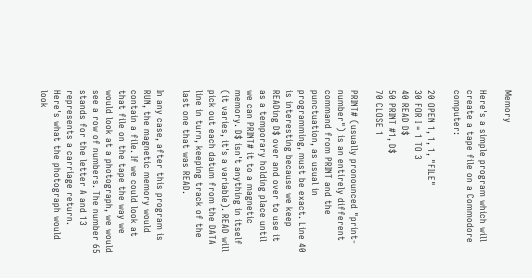Memory

Here's a simple program which will create a tape file on a Commodore computer:

20 OPEN 1, 1, 1, "FILE"
30 FOR I = 1 TO 3
40 READ D$
50 PRINT #1, D$
70 CLOSE 1

PRINT# (usually pronounced "print-number") is an entirely different command from PRINT and the punctuation, as usual in programming, must be exact. Line 40 is interesting because we keep READing D$ over and over to use it as a temporary holding place until we can PRINT# it to a magnetic memory. D$ isn't anything in itself (it varies, it's a variable). READ will pick out each datum from the DATA line in turn, keeping track of the last one that was READ.

In any case, after this program is RUN, the magnetic memory would contain a file. If we could look at that file on the tape the way we would look at a photograph, we would see a row of numbers. The number 65 stands for the letter A and 13 represents a carriage return. Here's what the photograph would look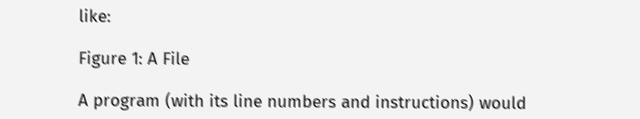like:

Figure 1: A File

A program (with its line numbers and instructions) would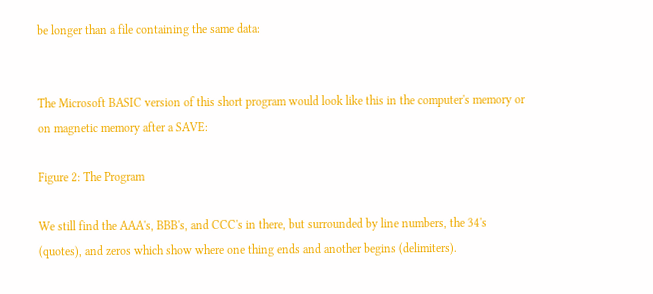be longer than a file containing the same data:


The Microsoft BASIC version of this short program would look like this in the computer's memory or on magnetic memory after a SAVE:

Figure 2: The Program

We still find the AAA's, BBB's, and CCC's in there, but surrounded by line numbers, the 34's (quotes), and zeros which show where one thing ends and another begins (delimiters).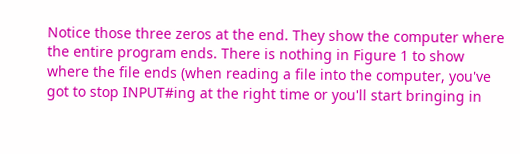Notice those three zeros at the end. They show the computer where the entire program ends. There is nothing in Figure 1 to show where the file ends (when reading a file into the computer, you've got to stop INPUT#ing at the right time or you'll start bringing in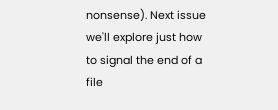nonsense). Next issue we'll explore just how to signal the end of a file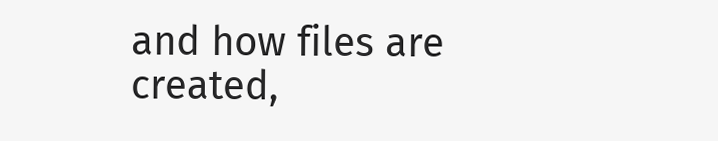and how files are created,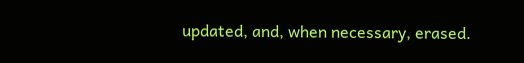updated, and, when necessary, erased.